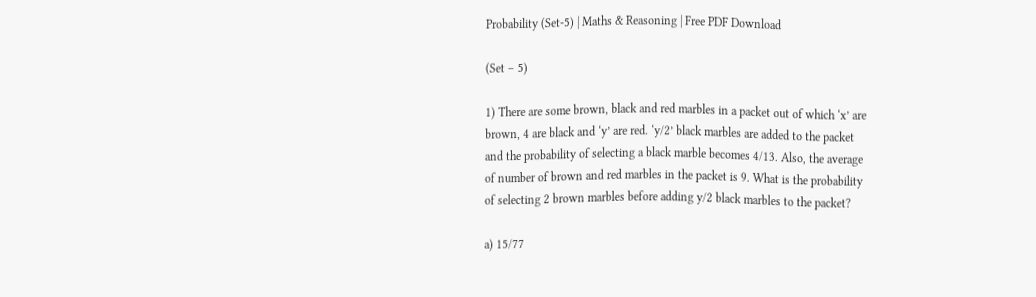Probability (Set-5) | Maths & Reasoning | Free PDF Download

(Set – 5)

1) There are some brown, black and red marbles in a packet out of which ‘x’ are
brown, 4 are black and ‘y’ are red. ‘y/2’ black marbles are added to the packet
and the probability of selecting a black marble becomes 4/13. Also, the average
of number of brown and red marbles in the packet is 9. What is the probability
of selecting 2 brown marbles before adding y/2 black marbles to the packet?

a) 15/77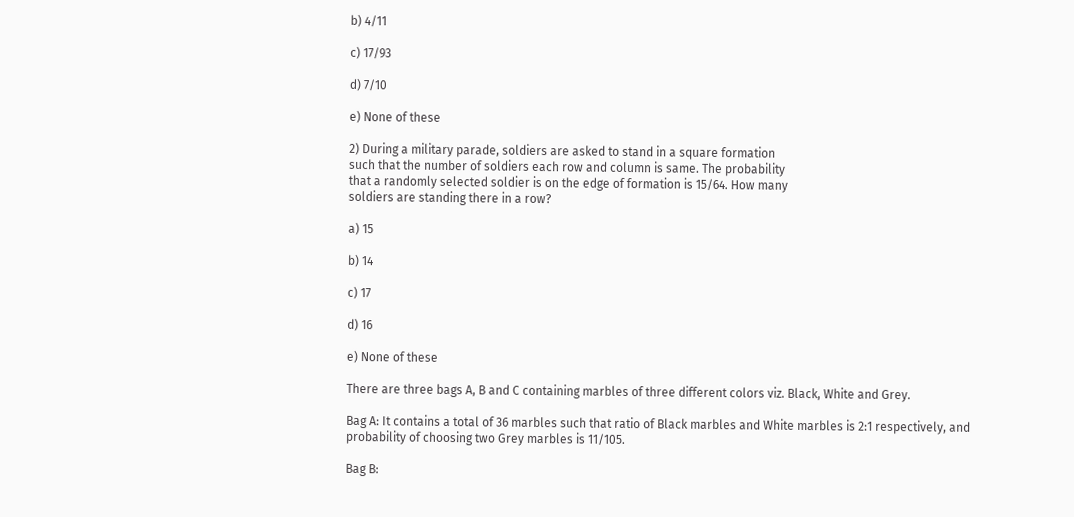b) 4/11

c) 17/93

d) 7/10

e) None of these

2) During a military parade, soldiers are asked to stand in a square formation
such that the number of soldiers each row and column is same. The probability
that a randomly selected soldier is on the edge of formation is 15/64. How many
soldiers are standing there in a row?

a) 15

b) 14

c) 17

d) 16

e) None of these

There are three bags A, B and C containing marbles of three different colors viz. Black, White and Grey.

Bag A: It contains a total of 36 marbles such that ratio of Black marbles and White marbles is 2:1 respectively, and probability of choosing two Grey marbles is 11/105.

Bag B: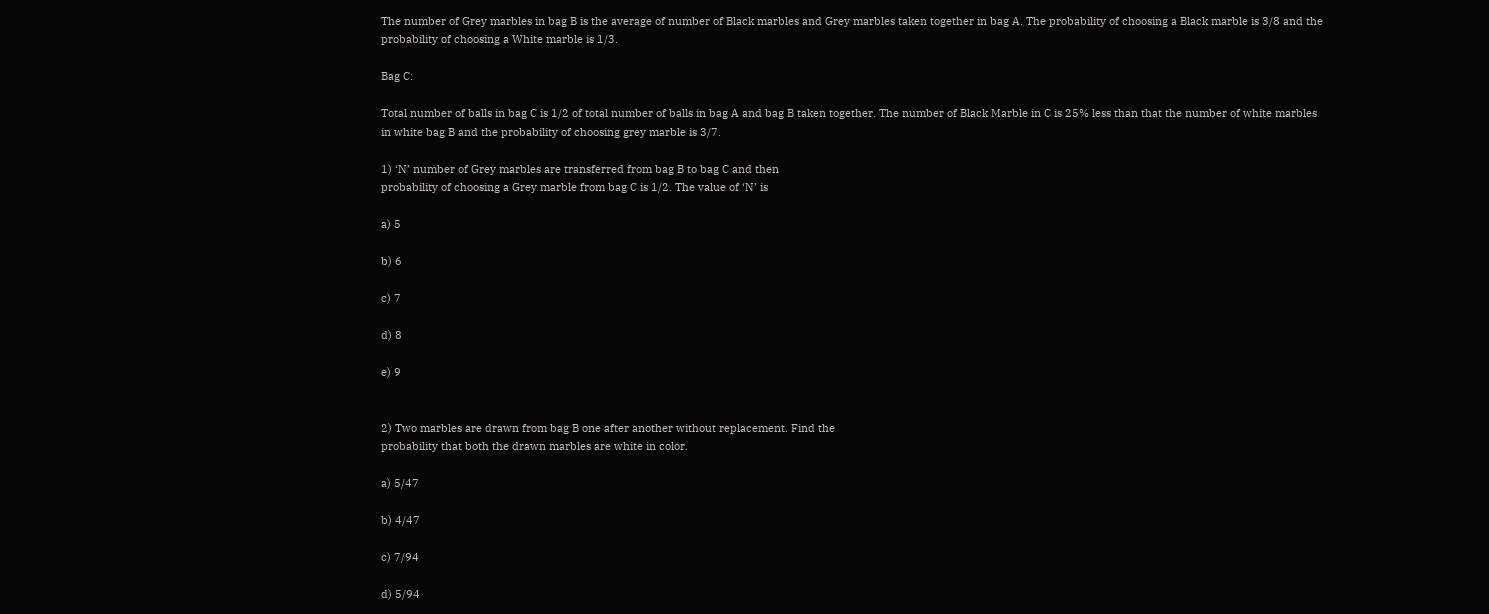The number of Grey marbles in bag B is the average of number of Black marbles and Grey marbles taken together in bag A. The probability of choosing a Black marble is 3/8 and the probability of choosing a White marble is 1/3.

Bag C:

Total number of balls in bag C is 1/2 of total number of balls in bag A and bag B taken together. The number of Black Marble in C is 25% less than that the number of white marbles in white bag B and the probability of choosing grey marble is 3/7.

1) ‘N’ number of Grey marbles are transferred from bag B to bag C and then
probability of choosing a Grey marble from bag C is 1/2. The value of ‘N’ is

a) 5

b) 6

c) 7

d) 8

e) 9


2) Two marbles are drawn from bag B one after another without replacement. Find the
probability that both the drawn marbles are white in color.

a) 5/47

b) 4/47

c) 7/94

d) 5/94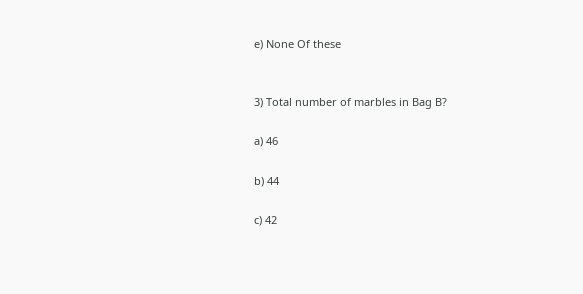e) None Of these


3) Total number of marbles in Bag B?

a) 46

b) 44

c) 42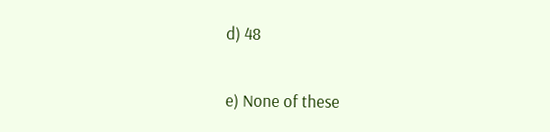d) 48

e) None of these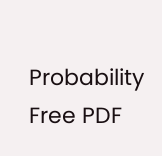Probability Free PDF